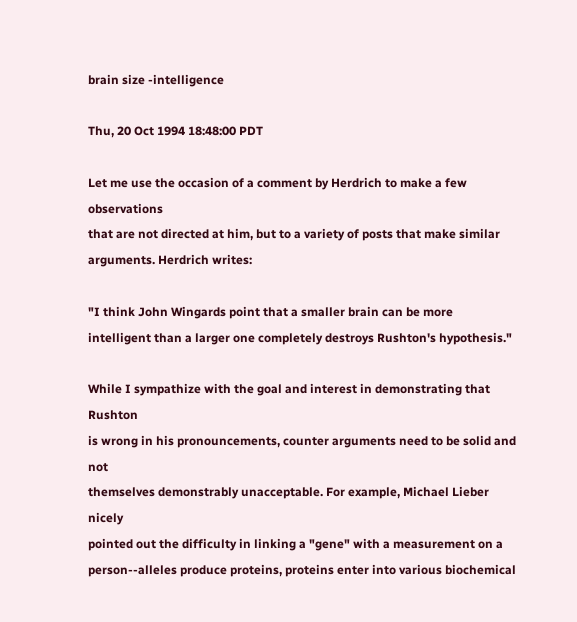brain size -intelligence

Thu, 20 Oct 1994 18:48:00 PDT

Let me use the occasion of a comment by Herdrich to make a few observations
that are not directed at him, but to a variety of posts that make similar
arguments. Herdrich writes:

"I think John Wingards point that a smaller brain can be more
intelligent than a larger one completely destroys Rushton's hypothesis."

While I sympathize with the goal and interest in demonstrating that Rushton
is wrong in his pronouncements, counter arguments need to be solid and not
themselves demonstrably unacceptable. For example, Michael Lieber nicely
pointed out the difficulty in linking a "gene" with a measurement on a
person--alleles produce proteins, proteins enter into various biochemical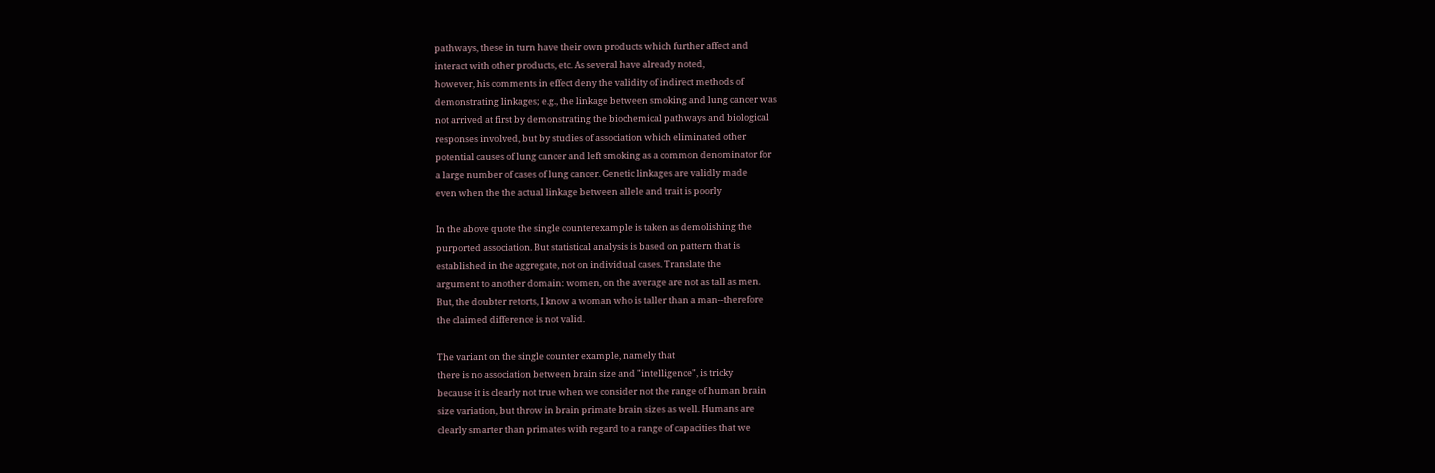pathways, these in turn have their own products which further affect and
interact with other products, etc. As several have already noted,
however, his comments in effect deny the validity of indirect methods of
demonstrating linkages; e.g., the linkage between smoking and lung cancer was
not arrived at first by demonstrating the biochemical pathways and biological
responses involved, but by studies of association which eliminated other
potential causes of lung cancer and left smoking as a common denominator for
a large number of cases of lung cancer. Genetic linkages are validly made
even when the the actual linkage between allele and trait is poorly

In the above quote the single counterexample is taken as demolishing the
purported association. But statistical analysis is based on pattern that is
established in the aggregate, not on individual cases. Translate the
argument to another domain: women, on the average are not as tall as men.
But, the doubter retorts, I know a woman who is taller than a man--therefore
the claimed difference is not valid.

The variant on the single counter example, namely that
there is no association between brain size and "intelligence", is tricky
because it is clearly not true when we consider not the range of human brain
size variation, but throw in brain primate brain sizes as well. Humans are
clearly smarter than primates with regard to a range of capacities that we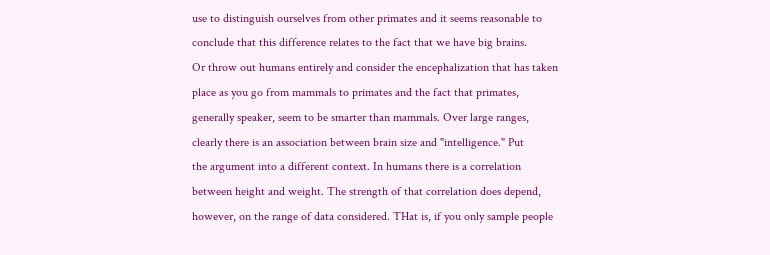use to distinguish ourselves from other primates and it seems reasonable to
conclude that this difference relates to the fact that we have big brains.
Or throw out humans entirely and consider the encephalization that has taken
place as you go from mammals to primates and the fact that primates,
generally speaker, seem to be smarter than mammals. Over large ranges,
clearly there is an association between brain size and "intelligence." Put
the argument into a different context. In humans there is a correlation
between height and weight. The strength of that correlation does depend,
however, on the range of data considered. THat is, if you only sample people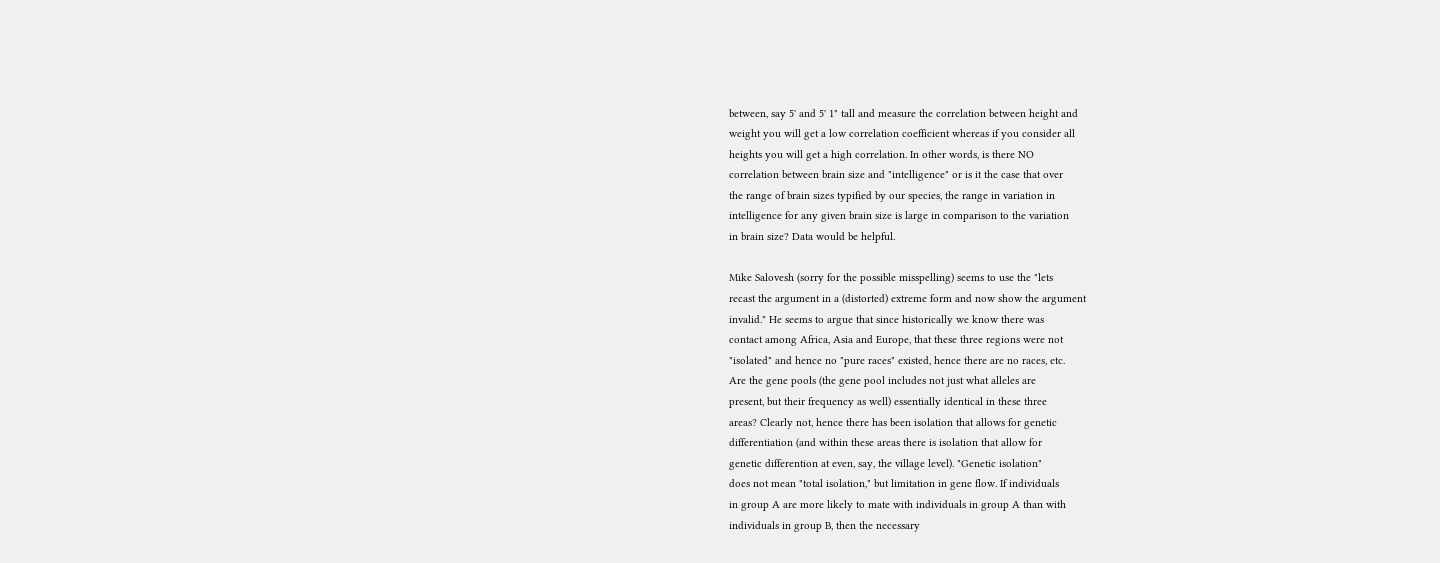between, say 5' and 5' 1" tall and measure the correlation between height and
weight you will get a low correlation coefficient whereas if you consider all
heights you will get a high correlation. In other words, is there NO
correlation between brain size and "intelligence" or is it the case that over
the range of brain sizes typified by our species, the range in variation in
intelligence for any given brain size is large in comparison to the variation
in brain size? Data would be helpful.

Mike Salovesh (sorry for the possible misspelling) seems to use the "lets
recast the argument in a (distorted) extreme form and now show the argument
invalid." He seems to argue that since historically we know there was
contact among Africa, Asia and Europe, that these three regions were not
"isolated" and hence no "pure races" existed, hence there are no races, etc.
Are the gene pools (the gene pool includes not just what alleles are
present, but their frequency as well) essentially identical in these three
areas? Clearly not, hence there has been isolation that allows for genetic
differentiation (and within these areas there is isolation that allow for
genetic differention at even, say, the village level). "Genetic isolation"
does not mean "total isolation," but limitation in gene flow. If individuals
in group A are more likely to mate with individuals in group A than with
individuals in group B, then the necessary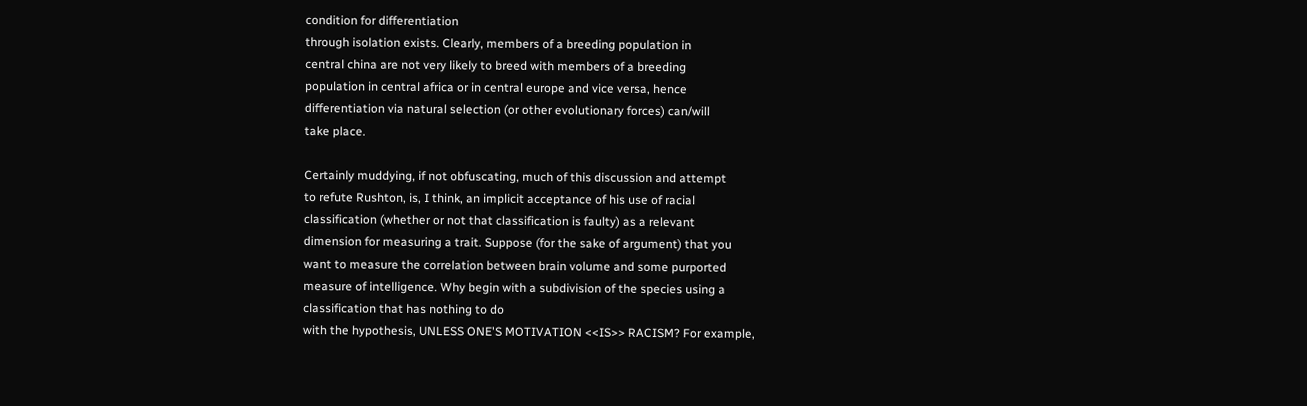condition for differentiation
through isolation exists. Clearly, members of a breeding population in
central china are not very likely to breed with members of a breeding
population in central africa or in central europe and vice versa, hence
differentiation via natural selection (or other evolutionary forces) can/will
take place.

Certainly muddying, if not obfuscating, much of this discussion and attempt
to refute Rushton, is, I think, an implicit acceptance of his use of racial
classification (whether or not that classification is faulty) as a relevant
dimension for measuring a trait. Suppose (for the sake of argument) that you
want to measure the correlation between brain volume and some purported
measure of intelligence. Why begin with a subdivision of the species using a
classification that has nothing to do
with the hypothesis, UNLESS ONE'S MOTIVATION <<IS>> RACISM? For example,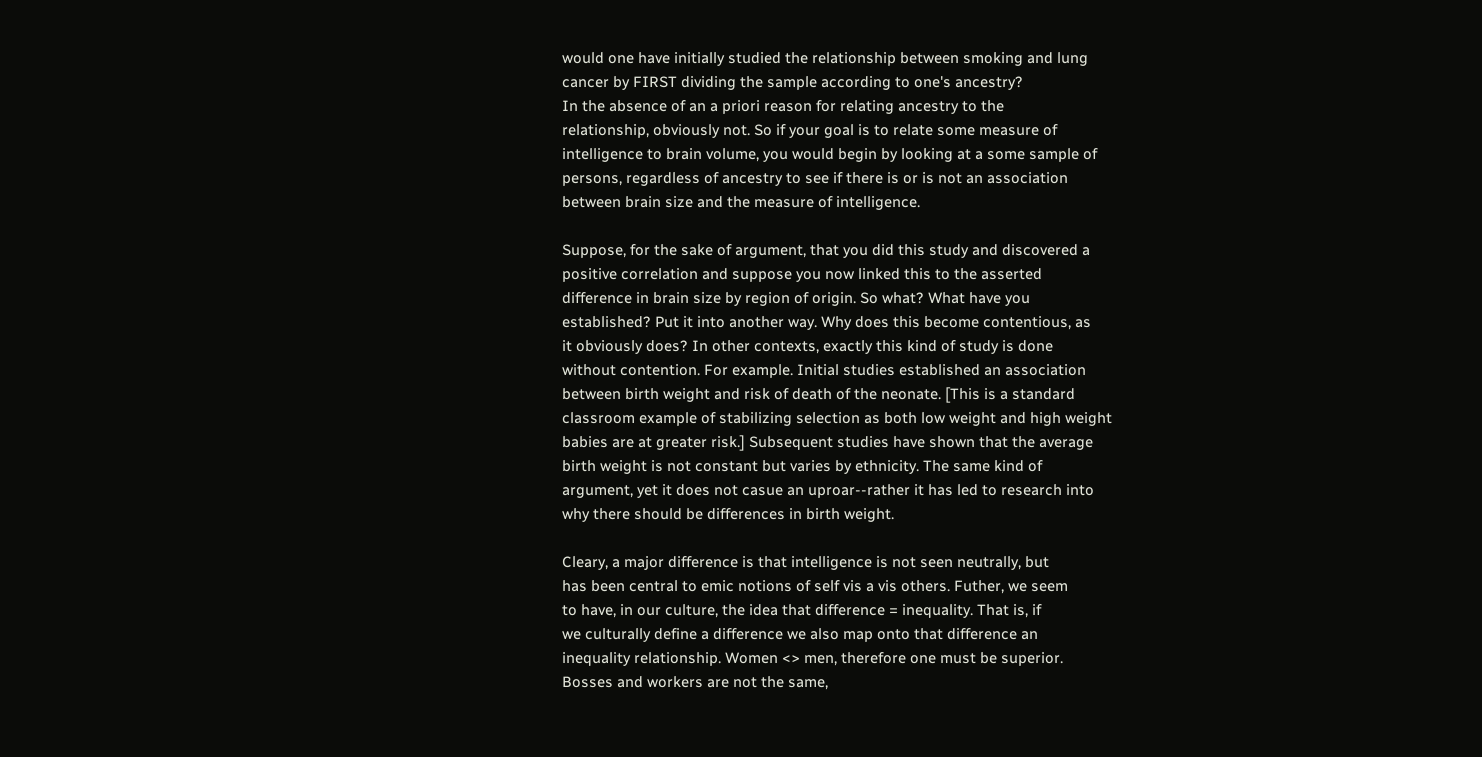would one have initially studied the relationship between smoking and lung
cancer by FIRST dividing the sample according to one's ancestry?
In the absence of an a priori reason for relating ancestry to the
relationship, obviously not. So if your goal is to relate some measure of
intelligence to brain volume, you would begin by looking at a some sample of
persons, regardless of ancestry to see if there is or is not an association
between brain size and the measure of intelligence.

Suppose, for the sake of argument, that you did this study and discovered a
positive correlation and suppose you now linked this to the asserted
difference in brain size by region of origin. So what? What have you
established? Put it into another way. Why does this become contentious, as
it obviously does? In other contexts, exactly this kind of study is done
without contention. For example. Initial studies established an association
between birth weight and risk of death of the neonate. [This is a standard
classroom example of stabilizing selection as both low weight and high weight
babies are at greater risk.] Subsequent studies have shown that the average
birth weight is not constant but varies by ethnicity. The same kind of
argument, yet it does not casue an uproar--rather it has led to research into
why there should be differences in birth weight.

Cleary, a major difference is that intelligence is not seen neutrally, but
has been central to emic notions of self vis a vis others. Futher, we seem
to have, in our culture, the idea that difference = inequality. That is, if
we culturally define a difference we also map onto that difference an
inequality relationship. Women <> men, therefore one must be superior.
Bosses and workers are not the same,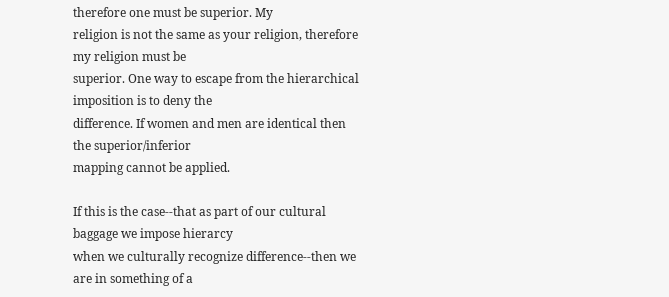therefore one must be superior. My
religion is not the same as your religion, therefore my religion must be
superior. One way to escape from the hierarchical imposition is to deny the
difference. If women and men are identical then the superior/inferior
mapping cannot be applied.

If this is the case--that as part of our cultural baggage we impose hierarcy
when we culturally recognize difference--then we are in something of a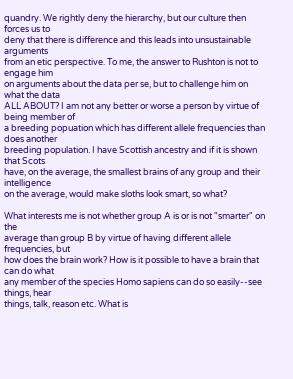quandry. We rightly deny the hierarchy, but our culture then forces us to
deny that there is difference and this leads into unsustainable arguments
from an etic perspective. To me, the answer to Rushton is not to engage him
on arguments about the data per se, but to challenge him on what the data
ALL ABOUT? I am not any better or worse a person by virtue of being member of
a breeding popuation which has different allele frequencies than does another
breeding population. I have Scottish ancestry and if it is shown that Scots
have, on the average, the smallest brains of any group and their intelligence
on the average, would make sloths look smart, so what?

What interests me is not whether group A is or is not "smarter" on the
average than group B by virtue of having different allele frequencies, but
how does the brain work? How is it possible to have a brain that can do what
any member of the species Homo sapiens can do so easily--see things, hear
things, talk, reason etc. What is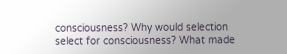consciousness? Why would selection
select for consciousness? What made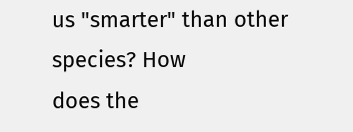us "smarter" than other species? How
does the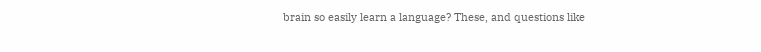brain so easily learn a language? These, and questions like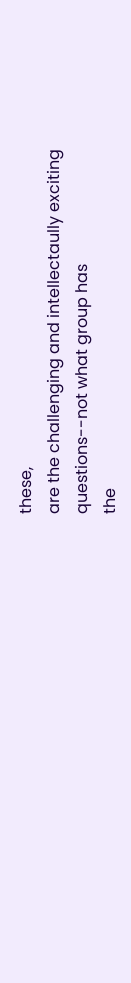these,
are the challenging and intellectaully exciting questions--not what group has
the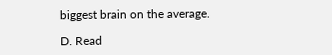biggest brain on the average.

D. Read